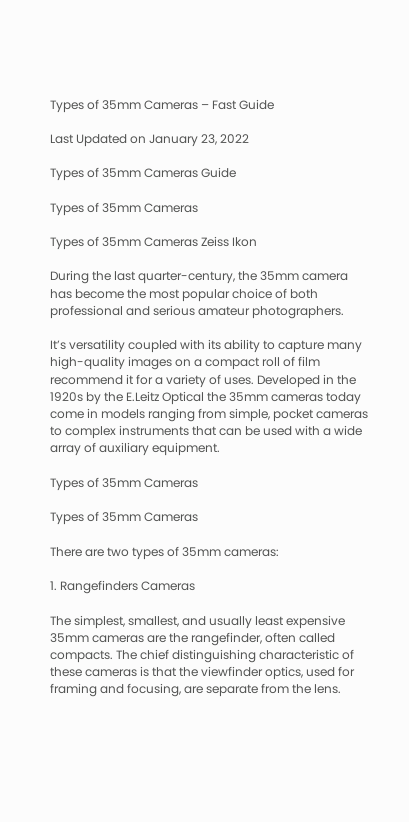Types of 35mm Cameras – Fast Guide

Last Updated on January 23, 2022

Types of 35mm Cameras Guide

Types of 35mm Cameras

Types of 35mm Cameras Zeiss Ikon

During the last quarter-century, the 35mm camera has become the most popular choice of both professional and serious amateur photographers.

It’s versatility coupled with its ability to capture many high-quality images on a compact roll of film recommend it for a variety of uses. Developed in the 1920s by the E.Leitz Optical the 35mm cameras today come in models ranging from simple, pocket cameras to complex instruments that can be used with a wide array of auxiliary equipment.

Types of 35mm Cameras

Types of 35mm Cameras

There are two types of 35mm cameras:

1. Rangefinders Cameras

The simplest, smallest, and usually least expensive 35mm cameras are the rangefinder, often called compacts. The chief distinguishing characteristic of these cameras is that the viewfinder optics, used for framing and focusing, are separate from the lens.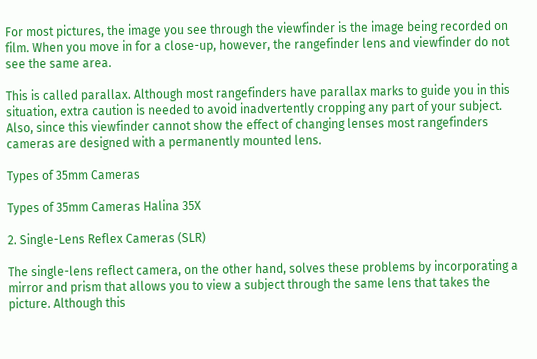For most pictures, the image you see through the viewfinder is the image being recorded on film. When you move in for a close-up, however, the rangefinder lens and viewfinder do not see the same area.

This is called parallax. Although most rangefinders have parallax marks to guide you in this situation, extra caution is needed to avoid inadvertently cropping any part of your subject. Also, since this viewfinder cannot show the effect of changing lenses most rangefinders cameras are designed with a permanently mounted lens.

Types of 35mm Cameras

Types of 35mm Cameras Halina 35X

2. Single-Lens Reflex Cameras (SLR)

The single-lens reflect camera, on the other hand, solves these problems by incorporating a mirror and prism that allows you to view a subject through the same lens that takes the picture. Although this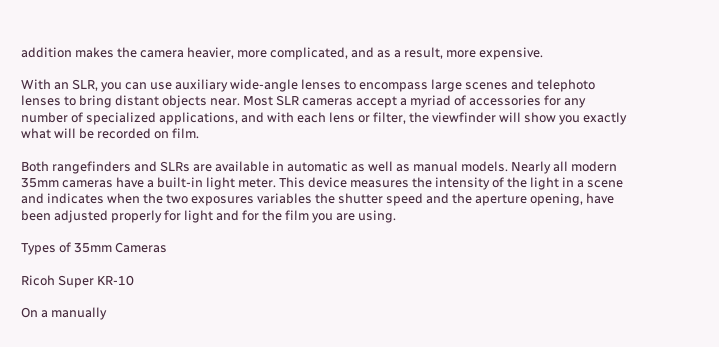addition makes the camera heavier, more complicated, and as a result, more expensive.

With an SLR, you can use auxiliary wide-angle lenses to encompass large scenes and telephoto lenses to bring distant objects near. Most SLR cameras accept a myriad of accessories for any number of specialized applications, and with each lens or filter, the viewfinder will show you exactly what will be recorded on film.

Both rangefinders and SLRs are available in automatic as well as manual models. Nearly all modern 35mm cameras have a built-in light meter. This device measures the intensity of the light in a scene and indicates when the two exposures variables the shutter speed and the aperture opening, have been adjusted properly for light and for the film you are using.

Types of 35mm Cameras

Ricoh Super KR-10

On a manually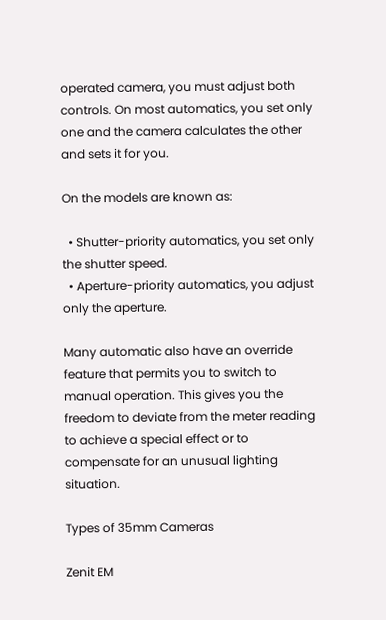operated camera, you must adjust both controls. On most automatics, you set only one and the camera calculates the other and sets it for you.

On the models are known as:

  • Shutter-priority automatics, you set only the shutter speed.
  • Aperture-priority automatics, you adjust only the aperture.

Many automatic also have an override feature that permits you to switch to manual operation. This gives you the freedom to deviate from the meter reading to achieve a special effect or to compensate for an unusual lighting situation.

Types of 35mm Cameras

Zenit EM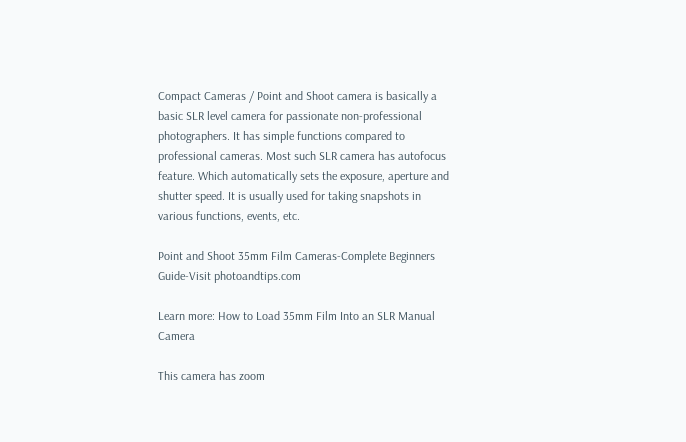Compact Cameras / Point and Shoot camera is basically a basic SLR level camera for passionate non-professional photographers. It has simple functions compared to professional cameras. Most such SLR camera has autofocus feature. Which automatically sets the exposure, aperture and shutter speed. It is usually used for taking snapshots in various functions, events, etc.

Point and Shoot 35mm Film Cameras-Complete Beginners Guide-Visit photoandtips.com

Learn more: How to Load 35mm Film Into an SLR Manual Camera

This camera has zoom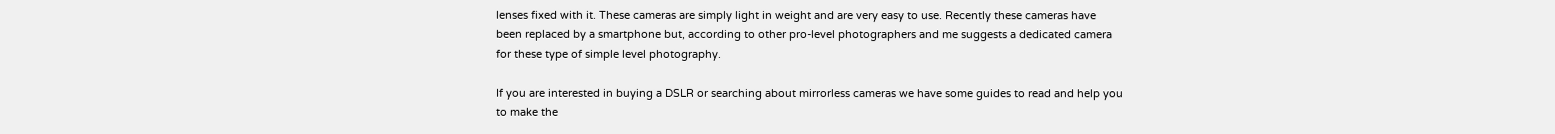lenses fixed with it. These cameras are simply light in weight and are very easy to use. Recently these cameras have been replaced by a smartphone but, according to other pro-level photographers and me suggests a dedicated camera for these type of simple level photography.

If you are interested in buying a DSLR or searching about mirrorless cameras we have some guides to read and help you to make the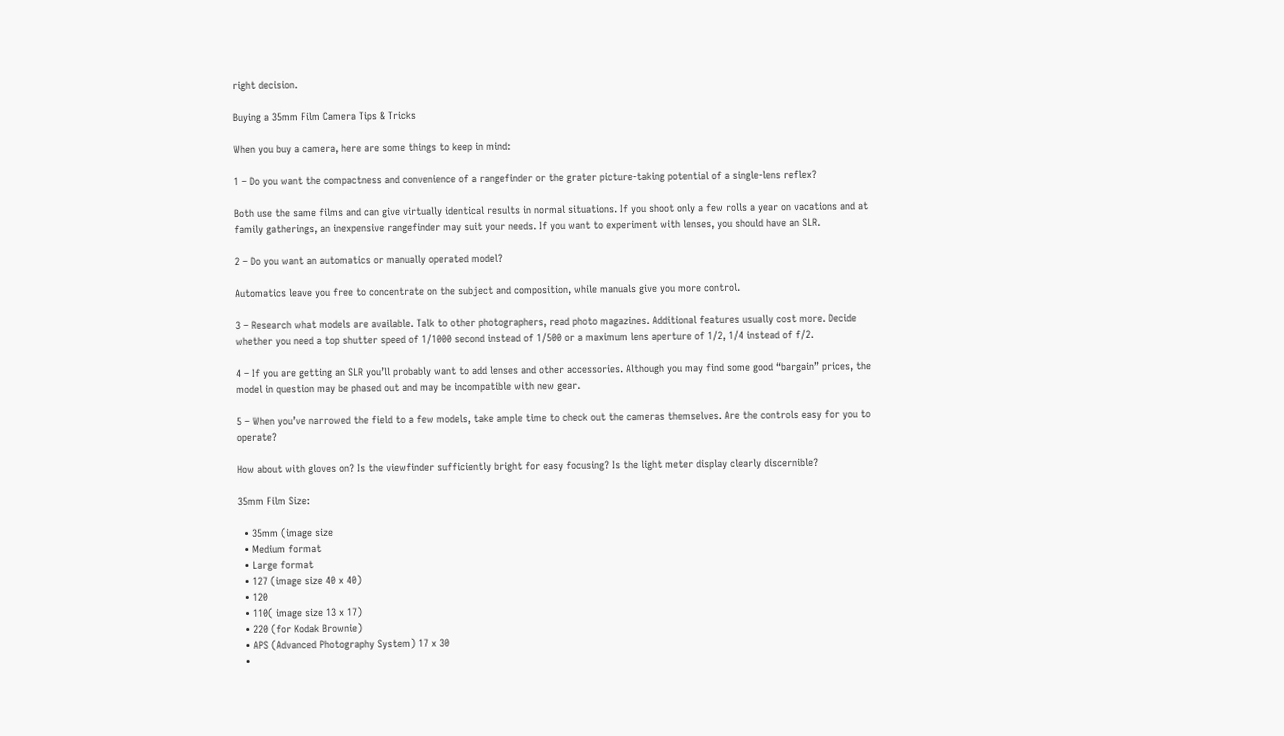right decision.

Buying a 35mm Film Camera Tips & Tricks

When you buy a camera, here are some things to keep in mind:

1 – Do you want the compactness and convenience of a rangefinder or the grater picture-taking potential of a single-lens reflex?

Both use the same films and can give virtually identical results in normal situations. If you shoot only a few rolls a year on vacations and at family gatherings, an inexpensive rangefinder may suit your needs. If you want to experiment with lenses, you should have an SLR.

2 – Do you want an automatics or manually operated model?

Automatics leave you free to concentrate on the subject and composition, while manuals give you more control.

3 – Research what models are available. Talk to other photographers, read photo magazines. Additional features usually cost more. Decide whether you need a top shutter speed of 1/1000 second instead of 1/500 or a maximum lens aperture of 1/2, 1/4 instead of f/2.

4 – If you are getting an SLR you’ll probably want to add lenses and other accessories. Although you may find some good “bargain” prices, the model in question may be phased out and may be incompatible with new gear.

5 – When you’ve narrowed the field to a few models, take ample time to check out the cameras themselves. Are the controls easy for you to operate?

How about with gloves on? Is the viewfinder sufficiently bright for easy focusing? Is the light meter display clearly discernible?

35mm Film Size:

  • 35mm (image size
  • Medium format
  • Large format
  • 127 (image size 40 x 40)
  • 120
  • 110( image size 13 x 17)
  • 220 (for Kodak Brownie)
  • APS (Advanced Photography System) 17 x 30
  •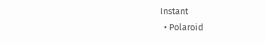Instant
  • Polaroid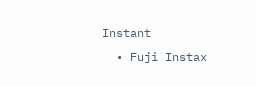Instant
  • Fuji Instax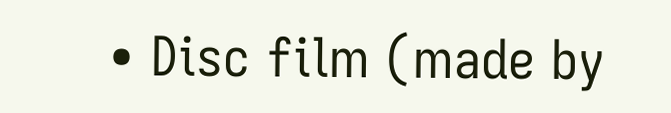• Disc film (made by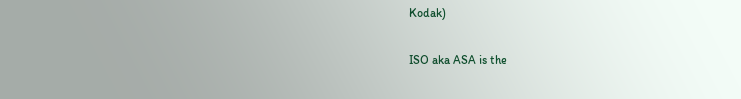Kodak)

ISO aka ASA is the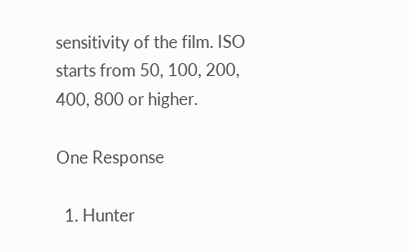sensitivity of the film. ISO starts from 50, 100, 200, 400, 800 or higher.

One Response

  1. Hunter